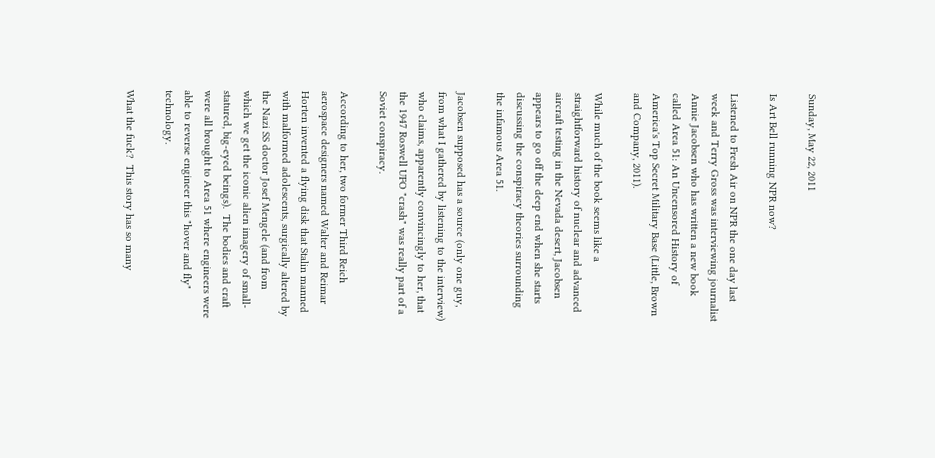Sunday, May 22, 2011

Is Art Bell running NPR now?

Listened to Fresh Air on NPR the one day last week and Terry Gross was interviewing journalist Annie Jacobsen who has written a new book called Area 51: An Uncensored History of America's Top Secret Military Base (Little, Brown and Company, 2011).

While much of the book seems like a straightforward history of nuclear and advanced aircraft testing in the Nevada desert, Jacobsen appears to go off the deep end when she starts discussing the conspiracy theories surrounding the infamous Area 51.

Jacobsen supposed has a source (only one guy, from what I gathered by listening to the interview) who claims, apparently convincingly to her, that the 1947 Roswell UFO "crash" was really part of a Soviet conspiracy.

According to her, two former Third Reich aerospace designers named Walter and Reimar Horten invented a flying disk that Stalin manned with malformed adolescents, surgically altered by the Nazi SS doctor Josef Mengele (and from which we get the iconic alien imagery of small-statured, big-eyed beings).  The bodies and craft were all brought to Area 51 where engineers were able to reverse engineer this "hover and fly" technology.

What the fuck?  This story has so many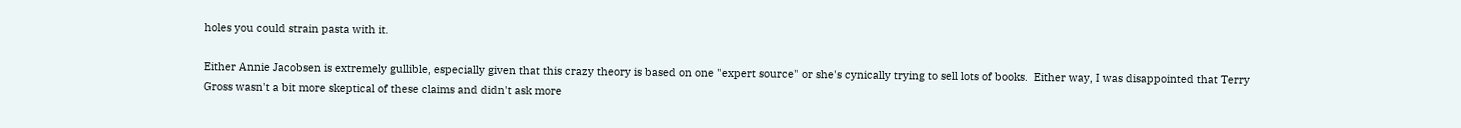holes you could strain pasta with it.

Either Annie Jacobsen is extremely gullible, especially given that this crazy theory is based on one "expert source" or she's cynically trying to sell lots of books.  Either way, I was disappointed that Terry Gross wasn't a bit more skeptical of these claims and didn't ask more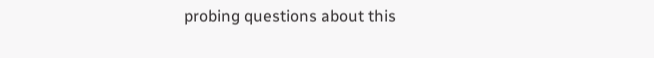probing questions about this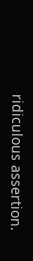ridiculous assertion.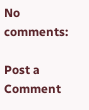No comments:

Post a Comment